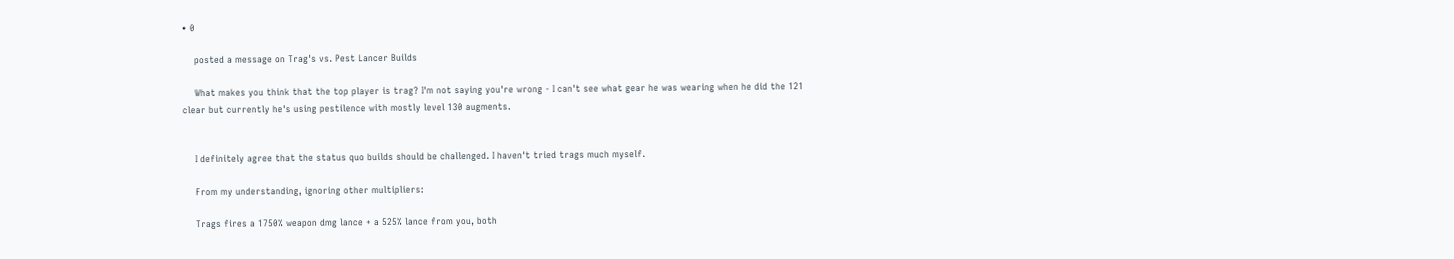• 0

    posted a message on Trag's vs. Pest Lancer Builds

    What makes you think that the top player is trag? I'm not saying you're wrong - I can't see what gear he was wearing when he did the 121 clear but currently he's using pestilence with mostly level 130 augments.


    I definitely agree that the status quo builds should be challenged. I haven't tried trags much myself.

    From my understanding, ignoring other multipliers:

    Trags fires a 1750% weapon dmg lance + a 525% lance from you, both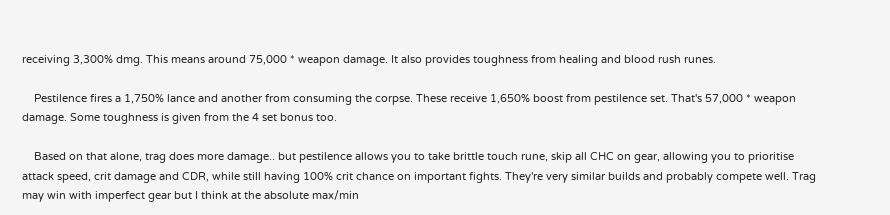receiving 3,300% dmg. This means around 75,000 * weapon damage. It also provides toughness from healing and blood rush runes.

    Pestilence fires a 1,750% lance and another from consuming the corpse. These receive 1,650% boost from pestilence set. That's 57,000 * weapon damage. Some toughness is given from the 4 set bonus too.

    Based on that alone, trag does more damage.. but pestilence allows you to take brittle touch rune, skip all CHC on gear, allowing you to prioritise attack speed, crit damage and CDR, while still having 100% crit chance on important fights. They're very similar builds and probably compete well. Trag may win with imperfect gear but I think at the absolute max/min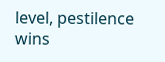level, pestilence wins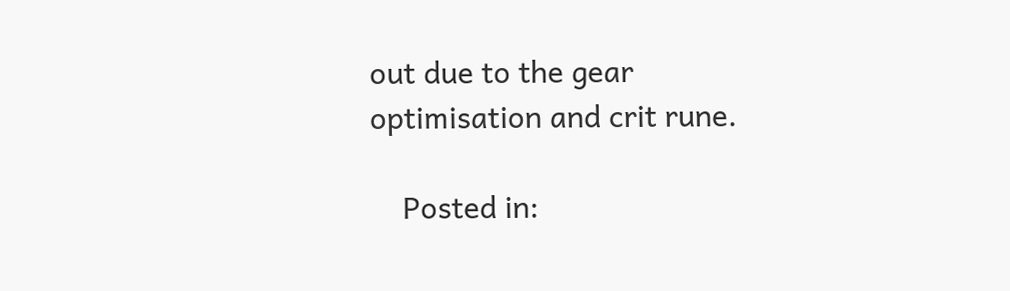out due to the gear optimisation and crit rune.

    Posted in: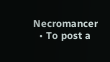Necromancer
  • To post a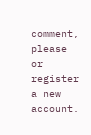comment, please or register a new account.